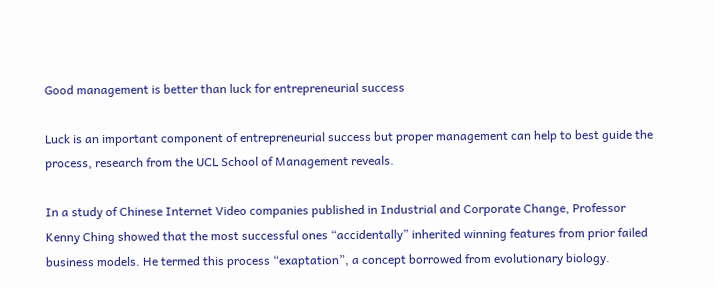Good management is better than luck for entrepreneurial success

Luck is an important component of entrepreneurial success but proper management can help to best guide the process, research from the UCL School of Management reveals.

In a study of Chinese Internet Video companies published in Industrial and Corporate Change, Professor Kenny Ching showed that the most successful ones “accidentally” inherited winning features from prior failed business models. He termed this process “exaptation”, a concept borrowed from evolutionary biology.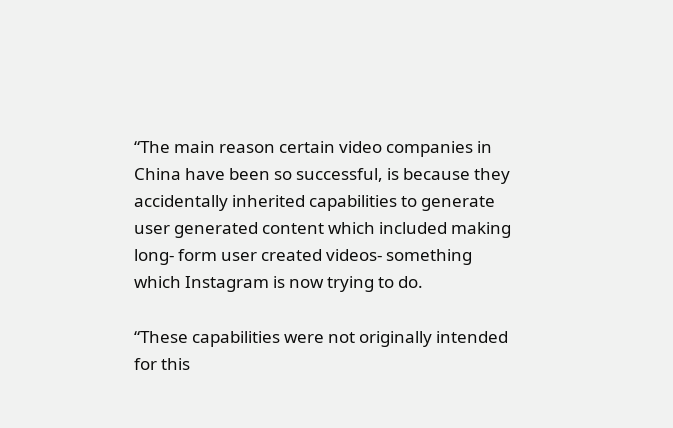“The main reason certain video companies in China have been so successful, is because they accidentally inherited capabilities to generate user generated content which included making long- form user created videos- something which Instagram is now trying to do.

“These capabilities were not originally intended for this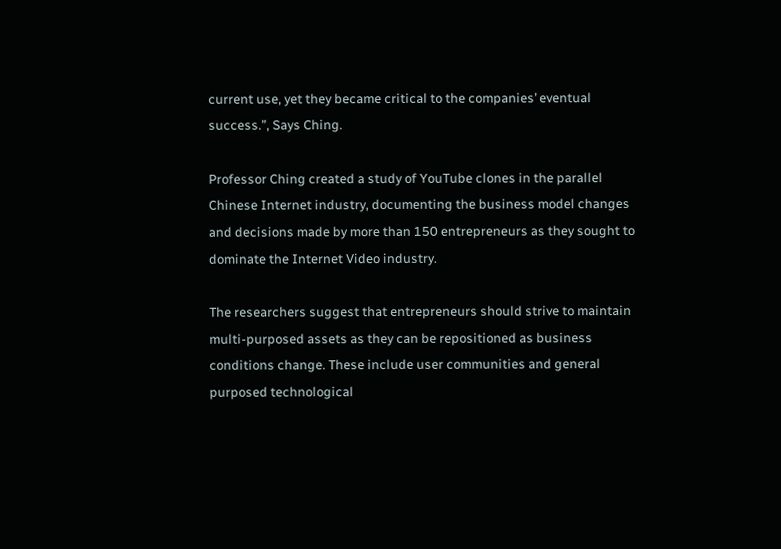current use, yet they became critical to the companies’ eventual success.”, Says Ching.

Professor Ching created a study of YouTube clones in the parallel Chinese Internet industry, documenting the business model changes and decisions made by more than 150 entrepreneurs as they sought to dominate the Internet Video industry.

The researchers suggest that entrepreneurs should strive to maintain multi-purposed assets as they can be repositioned as business conditions change. These include user communities and general purposed technological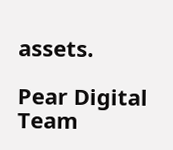assets.

Pear Digital Team